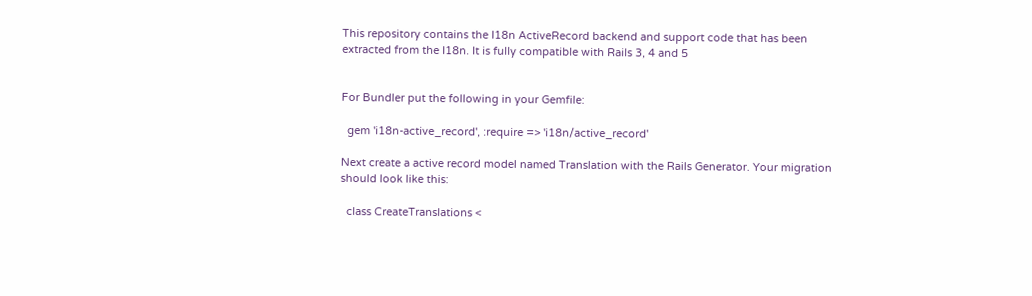This repository contains the I18n ActiveRecord backend and support code that has been extracted from the I18n. It is fully compatible with Rails 3, 4 and 5


For Bundler put the following in your Gemfile:

  gem 'i18n-active_record', :require => 'i18n/active_record'

Next create a active record model named Translation with the Rails Generator. Your migration should look like this:

  class CreateTranslations <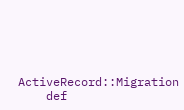ActiveRecord::Migration
    def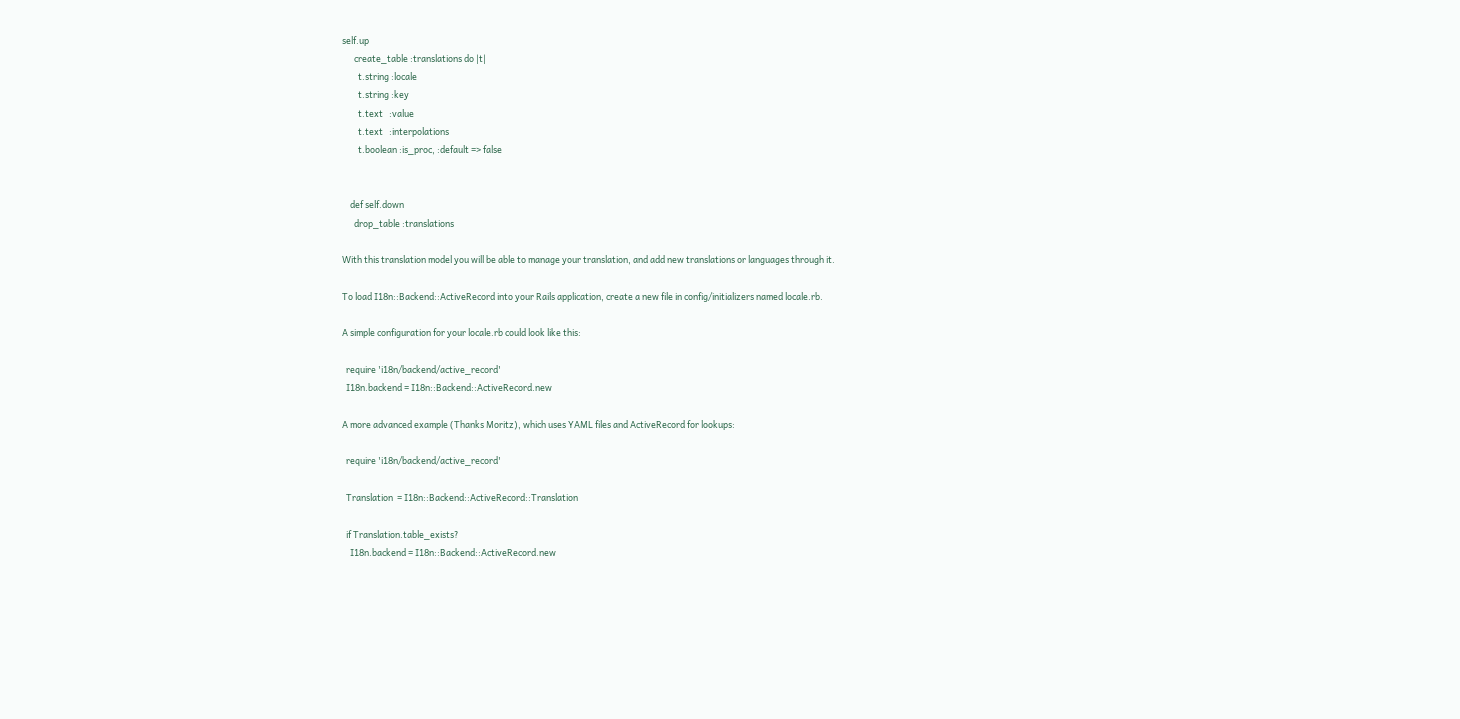self.up
      create_table :translations do |t|
        t.string :locale
        t.string :key
        t.text   :value
        t.text   :interpolations
        t.boolean :is_proc, :default => false


    def self.down
      drop_table :translations

With this translation model you will be able to manage your translation, and add new translations or languages through it.

To load I18n::Backend::ActiveRecord into your Rails application, create a new file in config/initializers named locale.rb.

A simple configuration for your locale.rb could look like this:

  require 'i18n/backend/active_record'
  I18n.backend = I18n::Backend::ActiveRecord.new

A more advanced example (Thanks Moritz), which uses YAML files and ActiveRecord for lookups:

  require 'i18n/backend/active_record'

  Translation  = I18n::Backend::ActiveRecord::Translation

  if Translation.table_exists?
    I18n.backend = I18n::Backend::ActiveRecord.new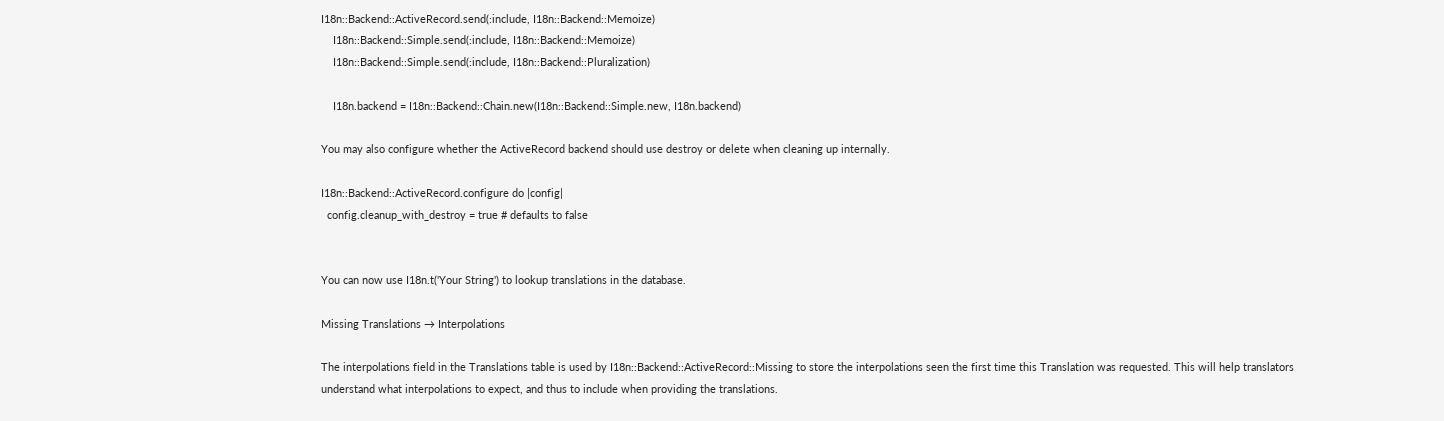I18n::Backend::ActiveRecord.send(:include, I18n::Backend::Memoize)
    I18n::Backend::Simple.send(:include, I18n::Backend::Memoize)
    I18n::Backend::Simple.send(:include, I18n::Backend::Pluralization)

    I18n.backend = I18n::Backend::Chain.new(I18n::Backend::Simple.new, I18n.backend)

You may also configure whether the ActiveRecord backend should use destroy or delete when cleaning up internally.

I18n::Backend::ActiveRecord.configure do |config|
  config.cleanup_with_destroy = true # defaults to false


You can now use I18n.t('Your String') to lookup translations in the database.

Missing Translations → Interpolations

The interpolations field in the Translations table is used by I18n::Backend::ActiveRecord::Missing to store the interpolations seen the first time this Translation was requested. This will help translators understand what interpolations to expect, and thus to include when providing the translations.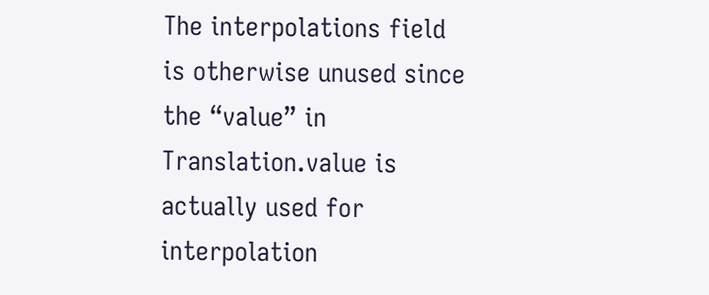The interpolations field is otherwise unused since the “value” in Translation.value is actually used for interpolation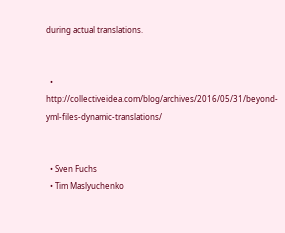during actual translations.


  • http://collectiveidea.com/blog/archives/2016/05/31/beyond-yml-files-dynamic-translations/


  • Sven Fuchs
  • Tim Maslyuchenko